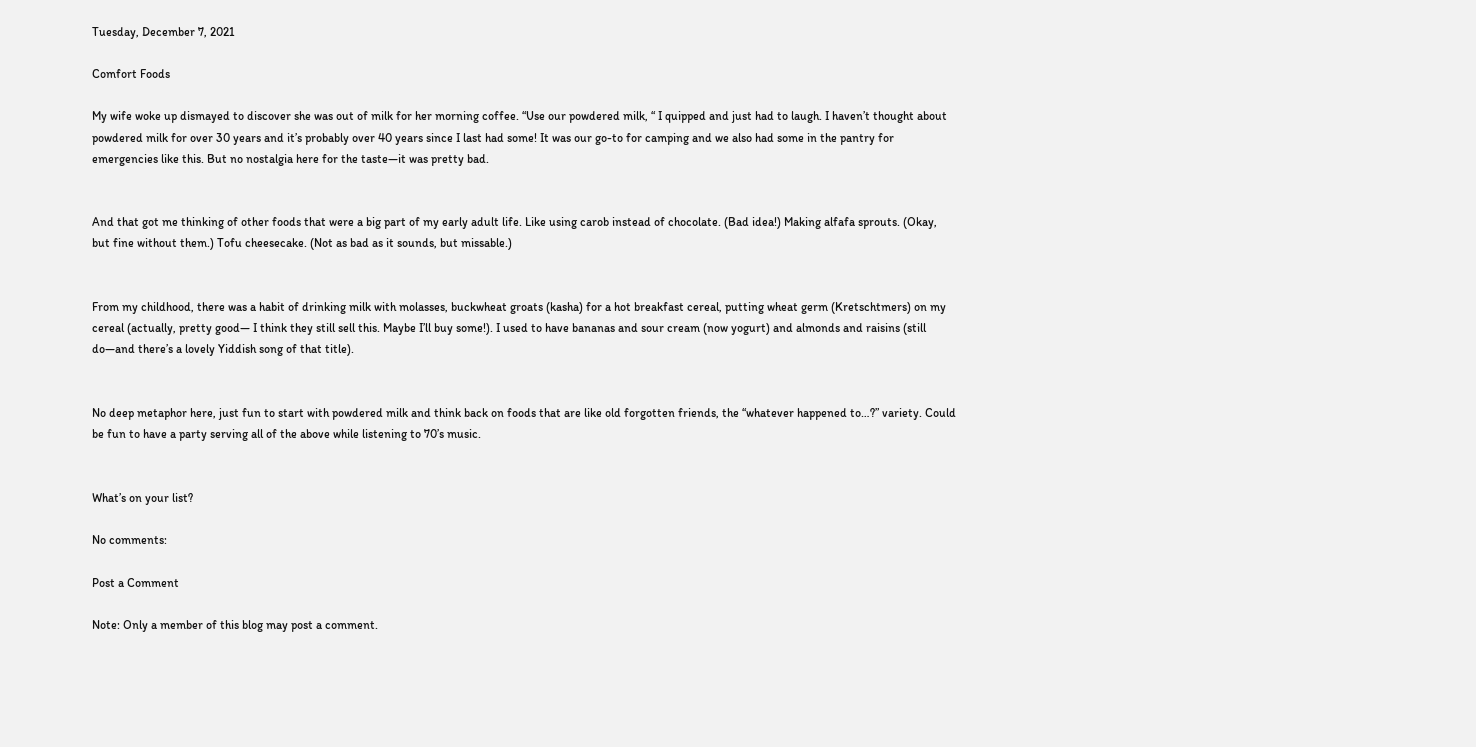Tuesday, December 7, 2021

Comfort Foods

My wife woke up dismayed to discover she was out of milk for her morning coffee. “Use our powdered milk, “ I quipped and just had to laugh. I haven’t thought about powdered milk for over 30 years and it’s probably over 40 years since I last had some! It was our go-to for camping and we also had some in the pantry for emergencies like this. But no nostalgia here for the taste—it was pretty bad.


And that got me thinking of other foods that were a big part of my early adult life. Like using carob instead of chocolate. (Bad idea!) Making alfafa sprouts. (Okay, but fine without them.) Tofu cheesecake. (Not as bad as it sounds, but missable.)


From my childhood, there was a habit of drinking milk with molasses, buckwheat groats (kasha) for a hot breakfast cereal, putting wheat germ (Kretschtmers) on my cereal (actually, pretty good— I think they still sell this. Maybe I’ll buy some!). I used to have bananas and sour cream (now yogurt) and almonds and raisins (still do—and there’s a lovely Yiddish song of that title).


No deep metaphor here, just fun to start with powdered milk and think back on foods that are like old forgotten friends, the “whatever happened to…?” variety. Could be fun to have a party serving all of the above while listening to 70’s music.


What’s on your list?

No comments:

Post a Comment

Note: Only a member of this blog may post a comment.